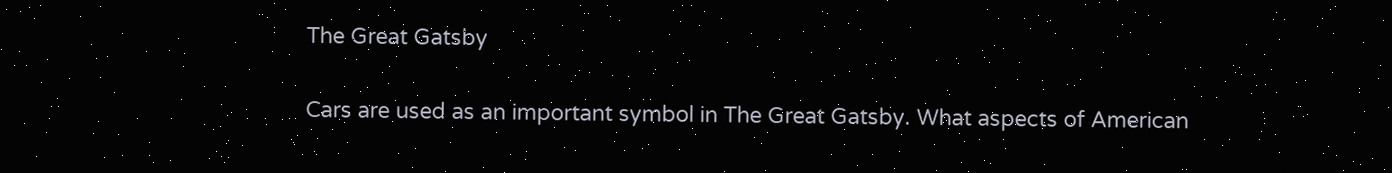The Great Gatsby

Cars are used as an important symbol in The Great Gatsby. What aspects of American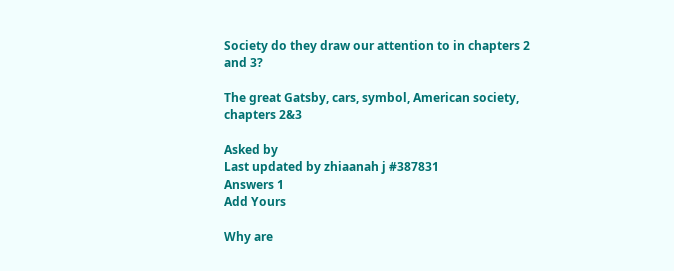Society do they draw our attention to in chapters 2 and 3?

The great Gatsby, cars, symbol, American society, chapters 2&3

Asked by
Last updated by zhiaanah j #387831
Answers 1
Add Yours

Why are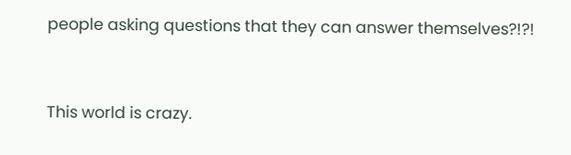people asking questions that they can answer themselves?!?!


This world is crazy.